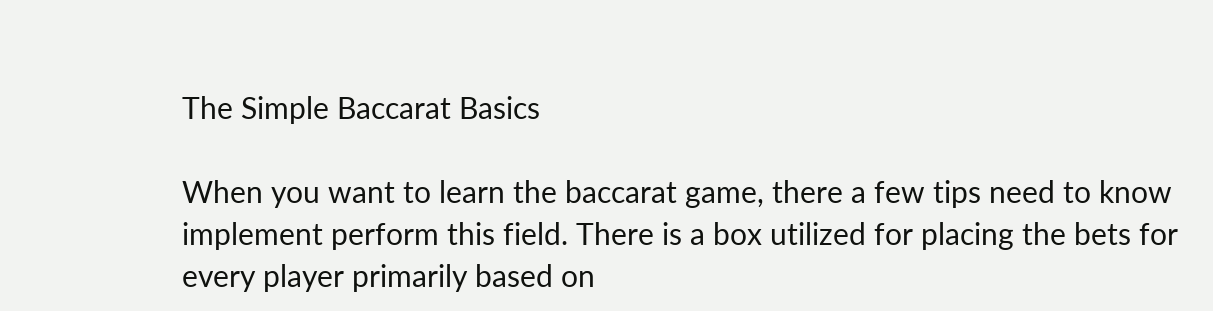The Simple Baccarat Basics

When you want to learn the baccarat game, there a few tips need to know implement perform this field. There is a box utilized for placing the bets for every player primarily based on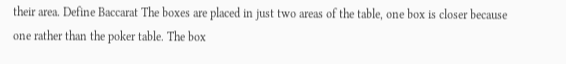their area. Define Baccarat The boxes are placed in just two areas of the table, one box is closer because one rather than the poker table. The box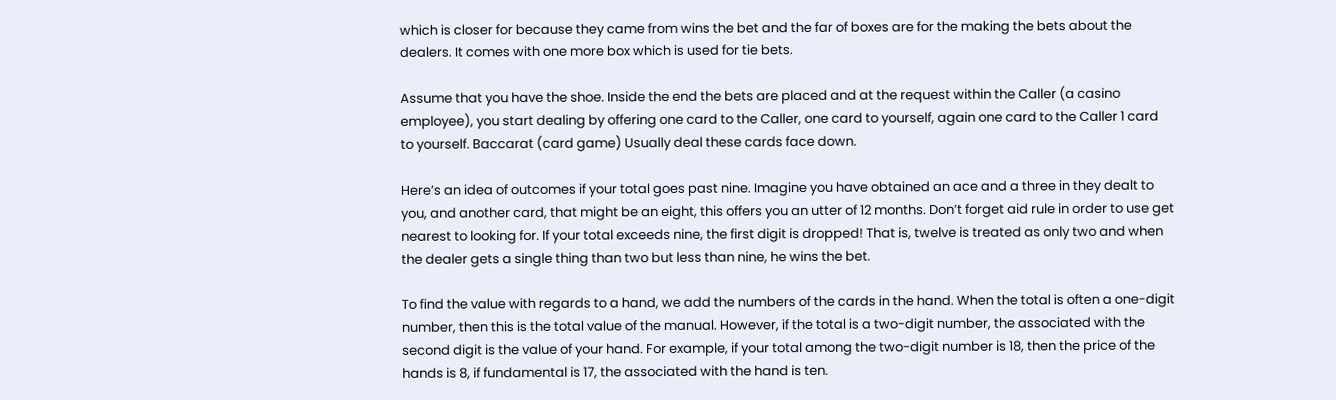which is closer for because they came from wins the bet and the far of boxes are for the making the bets about the dealers. It comes with one more box which is used for tie bets.

Assume that you have the shoe. Inside the end the bets are placed and at the request within the Caller (a casino employee), you start dealing by offering one card to the Caller, one card to yourself, again one card to the Caller 1 card to yourself. Baccarat (card game) Usually deal these cards face down.

Here’s an idea of outcomes if your total goes past nine. Imagine you have obtained an ace and a three in they dealt to you, and another card, that might be an eight, this offers you an utter of 12 months. Don’t forget aid rule in order to use get nearest to looking for. If your total exceeds nine, the first digit is dropped! That is, twelve is treated as only two and when the dealer gets a single thing than two but less than nine, he wins the bet.

To find the value with regards to a hand, we add the numbers of the cards in the hand. When the total is often a one-digit number, then this is the total value of the manual. However, if the total is a two-digit number, the associated with the second digit is the value of your hand. For example, if your total among the two-digit number is 18, then the price of the hands is 8, if fundamental is 17, the associated with the hand is ten.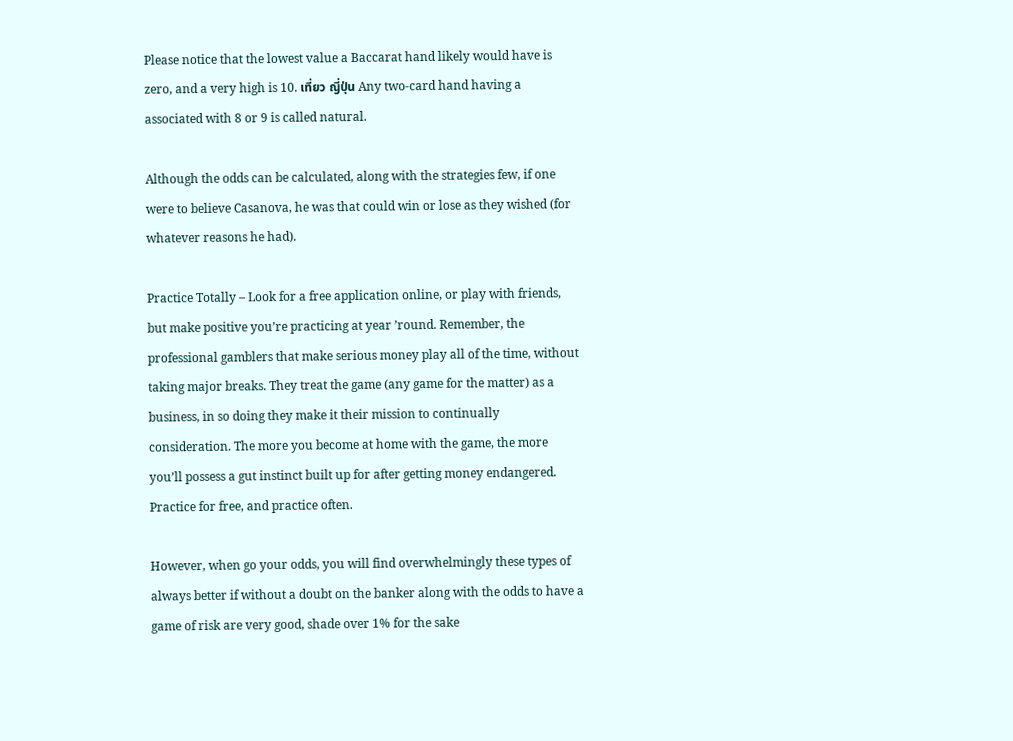Please notice that the lowest value a Baccarat hand likely would have is zero, and a very high is 10. เที่ยว ญี่ปุ่น Any two-card hand having a associated with 8 or 9 is called natural.

Although the odds can be calculated, along with the strategies few, if one were to believe Casanova, he was that could win or lose as they wished (for whatever reasons he had).

Practice Totally – Look for a free application online, or play with friends, but make positive you’re practicing at year ’round. Remember, the professional gamblers that make serious money play all of the time, without taking major breaks. They treat the game (any game for the matter) as a business, in so doing they make it their mission to continually consideration. The more you become at home with the game, the more you’ll possess a gut instinct built up for after getting money endangered. Practice for free, and practice often.

However, when go your odds, you will find overwhelmingly these types of always better if without a doubt on the banker along with the odds to have a game of risk are very good, shade over 1% for the sake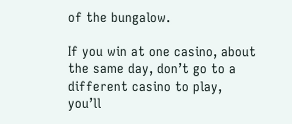of the bungalow.

If you win at one casino, about the same day, don’t go to a different casino to play, you’ll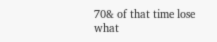70& of that time lose what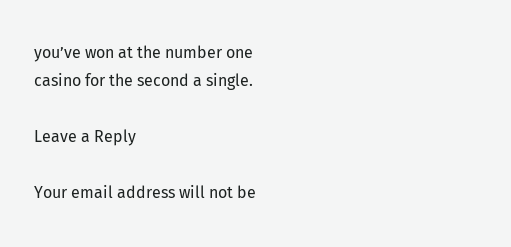you’ve won at the number one casino for the second a single.

Leave a Reply

Your email address will not be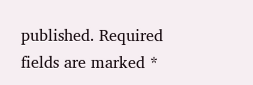published. Required fields are marked *